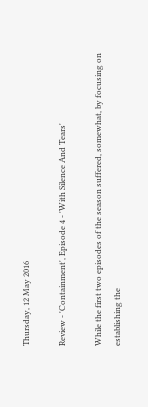Thursday, 12 May 2016

Review - 'Containment', Episode 4 - 'With Silence And Tears'

While the first two episodes of the season suffered, somewhat, by focusing on establishing the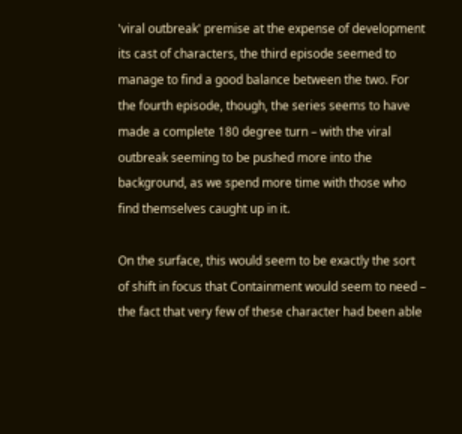'viral outbreak' premise at the expense of development its cast of characters, the third episode seemed to manage to find a good balance between the two. For the fourth episode, though, the series seems to have made a complete 180 degree turn – with the viral outbreak seeming to be pushed more into the background, as we spend more time with those who find themselves caught up in it.

On the surface, this would seem to be exactly the sort of shift in focus that Containment would seem to need – the fact that very few of these character had been able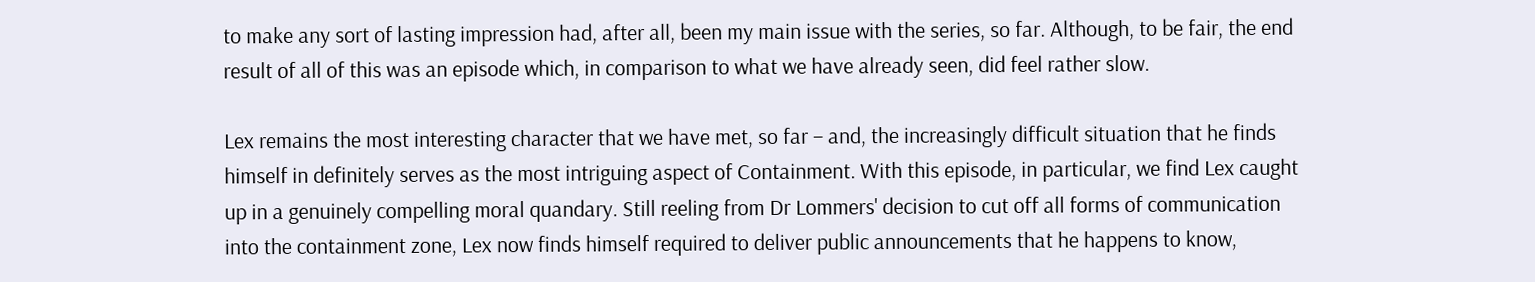to make any sort of lasting impression had, after all, been my main issue with the series, so far. Although, to be fair, the end result of all of this was an episode which, in comparison to what we have already seen, did feel rather slow.

Lex remains the most interesting character that we have met, so far – and, the increasingly difficult situation that he finds himself in definitely serves as the most intriguing aspect of Containment. With this episode, in particular, we find Lex caught up in a genuinely compelling moral quandary. Still reeling from Dr Lommers' decision to cut off all forms of communication into the containment zone, Lex now finds himself required to deliver public announcements that he happens to know,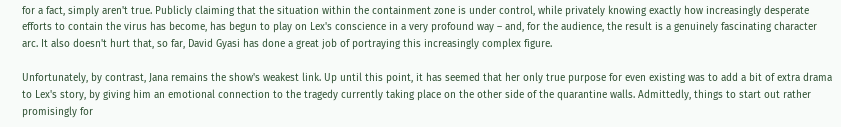for a fact, simply aren't true. Publicly claiming that the situation within the containment zone is under control, while privately knowing exactly how increasingly desperate efforts to contain the virus has become, has begun to play on Lex's conscience in a very profound way – and, for the audience, the result is a genuinely fascinating character arc. It also doesn't hurt that, so far, David Gyasi has done a great job of portraying this increasingly complex figure.

Unfortunately, by contrast, Jana remains the show's weakest link. Up until this point, it has seemed that her only true purpose for even existing was to add a bit of extra drama to Lex's story, by giving him an emotional connection to the tragedy currently taking place on the other side of the quarantine walls. Admittedly, things to start out rather promisingly for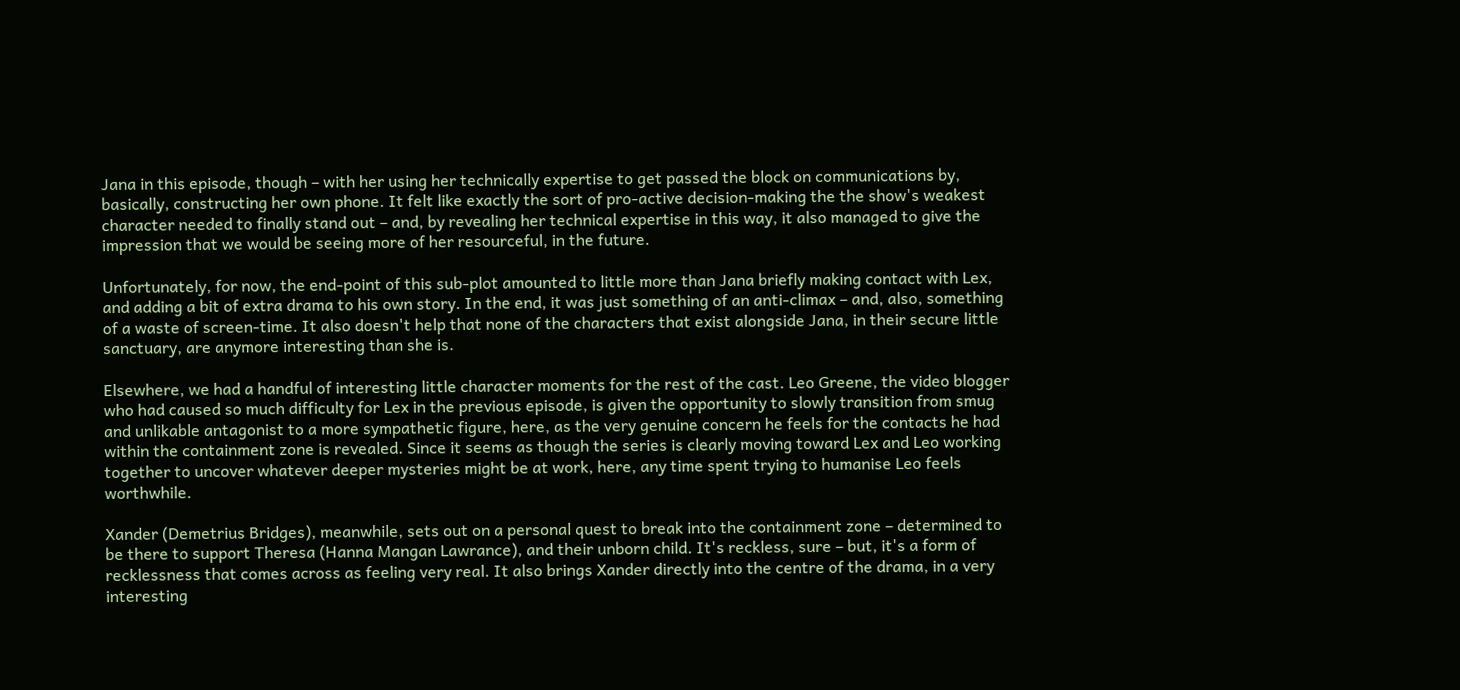Jana in this episode, though – with her using her technically expertise to get passed the block on communications by, basically, constructing her own phone. It felt like exactly the sort of pro-active decision-making the the show's weakest character needed to finally stand out – and, by revealing her technical expertise in this way, it also managed to give the impression that we would be seeing more of her resourceful, in the future.

Unfortunately, for now, the end-point of this sub-plot amounted to little more than Jana briefly making contact with Lex, and adding a bit of extra drama to his own story. In the end, it was just something of an anti-climax – and, also, something of a waste of screen-time. It also doesn't help that none of the characters that exist alongside Jana, in their secure little sanctuary, are anymore interesting than she is.

Elsewhere, we had a handful of interesting little character moments for the rest of the cast. Leo Greene, the video blogger who had caused so much difficulty for Lex in the previous episode, is given the opportunity to slowly transition from smug and unlikable antagonist to a more sympathetic figure, here, as the very genuine concern he feels for the contacts he had within the containment zone is revealed. Since it seems as though the series is clearly moving toward Lex and Leo working together to uncover whatever deeper mysteries might be at work, here, any time spent trying to humanise Leo feels worthwhile.

Xander (Demetrius Bridges), meanwhile, sets out on a personal quest to break into the containment zone – determined to be there to support Theresa (Hanna Mangan Lawrance), and their unborn child. It's reckless, sure – but, it's a form of recklessness that comes across as feeling very real. It also brings Xander directly into the centre of the drama, in a very interesting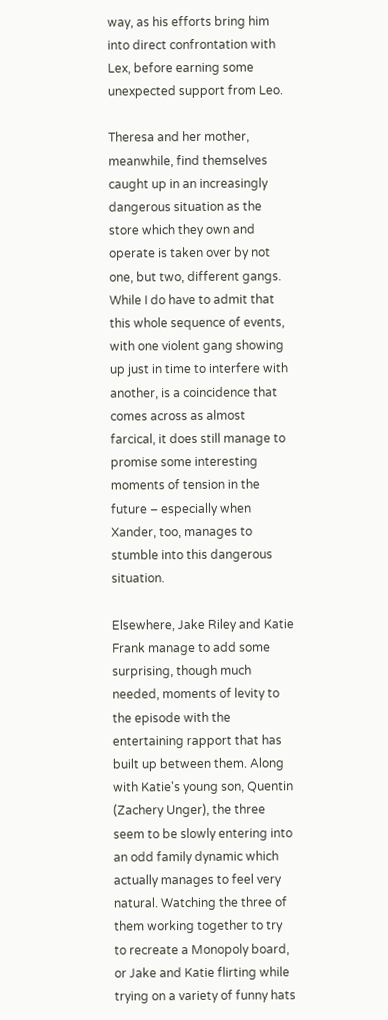way, as his efforts bring him into direct confrontation with Lex, before earning some unexpected support from Leo.

Theresa and her mother, meanwhile, find themselves caught up in an increasingly dangerous situation as the store which they own and operate is taken over by not one, but two, different gangs. While I do have to admit that this whole sequence of events, with one violent gang showing up just in time to interfere with another, is a coincidence that comes across as almost farcical, it does still manage to promise some interesting moments of tension in the future – especially when Xander, too, manages to stumble into this dangerous situation.

Elsewhere, Jake Riley and Katie Frank manage to add some surprising, though much needed, moments of levity to the episode with the entertaining rapport that has built up between them. Along with Katie's young son, Quentin (Zachery Unger), the three seem to be slowly entering into an odd family dynamic which actually manages to feel very natural. Watching the three of them working together to try to recreate a Monopoly board, or Jake and Katie flirting while trying on a variety of funny hats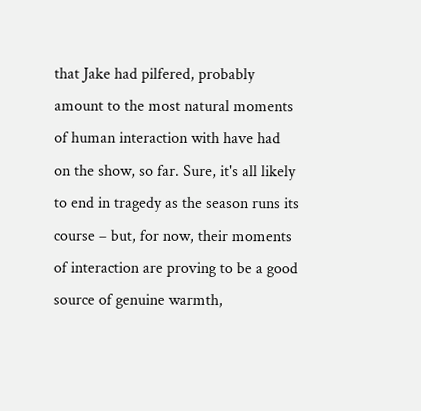that Jake had pilfered, probably amount to the most natural moments of human interaction with have had on the show, so far. Sure, it's all likely to end in tragedy as the season runs its course – but, for now, their moments of interaction are proving to be a good source of genuine warmth,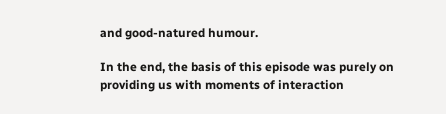and good-natured humour.

In the end, the basis of this episode was purely on providing us with moments of interaction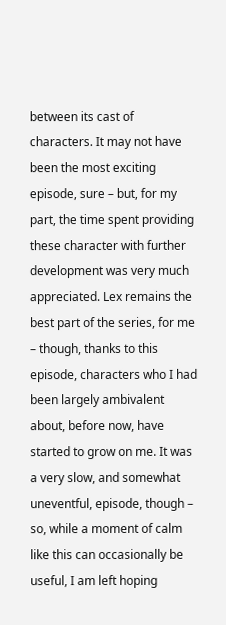between its cast of characters. It may not have been the most exciting episode, sure – but, for my part, the time spent providing these character with further development was very much appreciated. Lex remains the best part of the series, for me – though, thanks to this episode, characters who I had been largely ambivalent about, before now, have started to grow on me. It was a very slow, and somewhat uneventful, episode, though – so, while a moment of calm like this can occasionally be useful, I am left hoping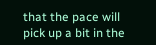that the pace will pick up a bit in the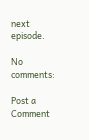next episode.

No comments:

Post a Comment